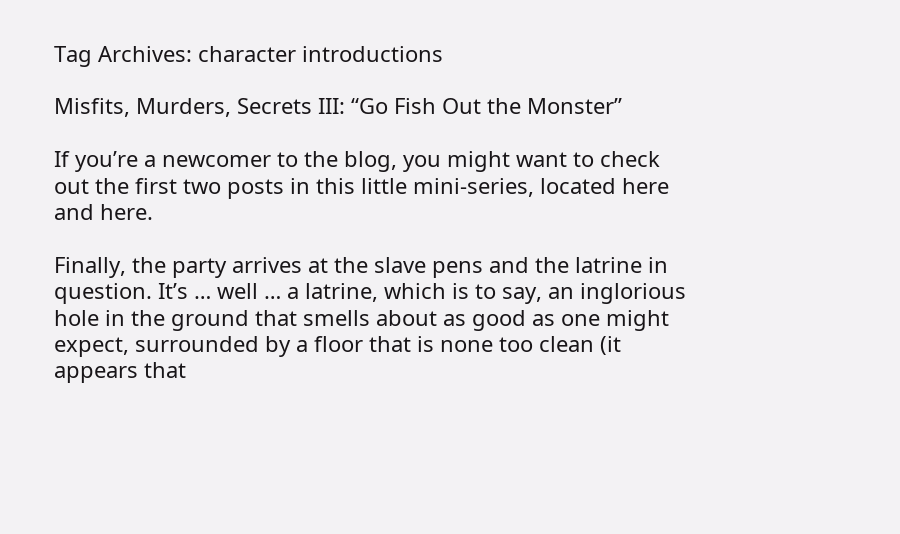Tag Archives: character introductions

Misfits, Murders, Secrets III: “Go Fish Out the Monster”

If you’re a newcomer to the blog, you might want to check out the first two posts in this little mini-series, located here and here.

Finally, the party arrives at the slave pens and the latrine in question. It’s … well … a latrine, which is to say, an inglorious hole in the ground that smells about as good as one might expect, surrounded by a floor that is none too clean (it appears that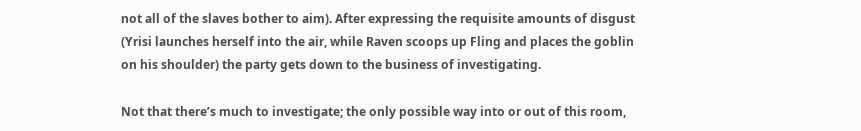not all of the slaves bother to aim). After expressing the requisite amounts of disgust (Yrisi launches herself into the air, while Raven scoops up Fling and places the goblin on his shoulder) the party gets down to the business of investigating.

Not that there’s much to investigate; the only possible way into or out of this room,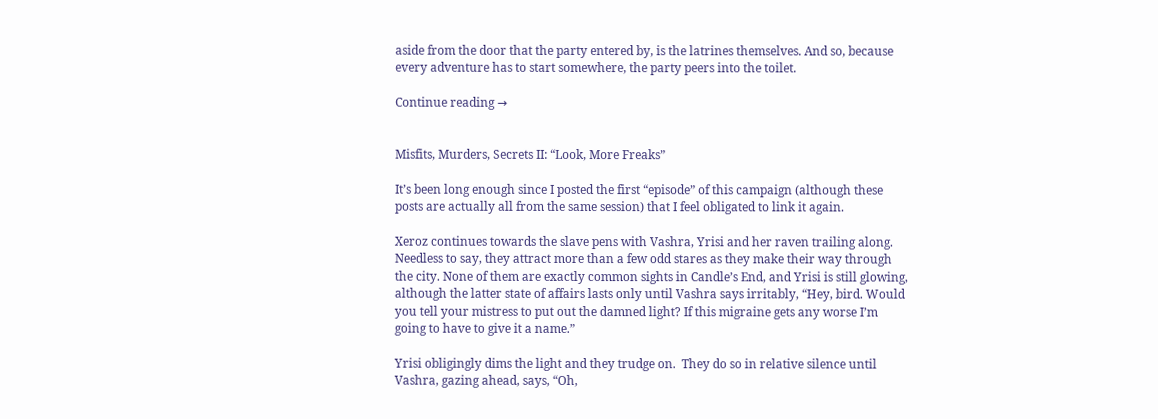aside from the door that the party entered by, is the latrines themselves. And so, because every adventure has to start somewhere, the party peers into the toilet.

Continue reading →


Misfits, Murders, Secrets II: “Look, More Freaks”

It’s been long enough since I posted the first “episode” of this campaign (although these posts are actually all from the same session) that I feel obligated to link it again.

Xeroz continues towards the slave pens with Vashra, Yrisi and her raven trailing along. Needless to say, they attract more than a few odd stares as they make their way through the city. None of them are exactly common sights in Candle’s End, and Yrisi is still glowing, although the latter state of affairs lasts only until Vashra says irritably, “Hey, bird. Would you tell your mistress to put out the damned light? If this migraine gets any worse I’m going to have to give it a name.”

Yrisi obligingly dims the light and they trudge on.  They do so in relative silence until Vashra, gazing ahead, says, “Oh,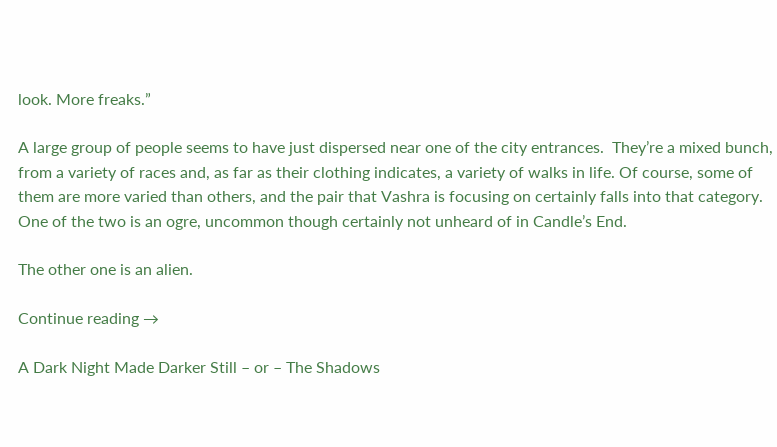look. More freaks.”

A large group of people seems to have just dispersed near one of the city entrances.  They’re a mixed bunch, from a variety of races and, as far as their clothing indicates, a variety of walks in life. Of course, some of them are more varied than others, and the pair that Vashra is focusing on certainly falls into that category. One of the two is an ogre, uncommon though certainly not unheard of in Candle’s End.

The other one is an alien.

Continue reading →

A Dark Night Made Darker Still – or – The Shadows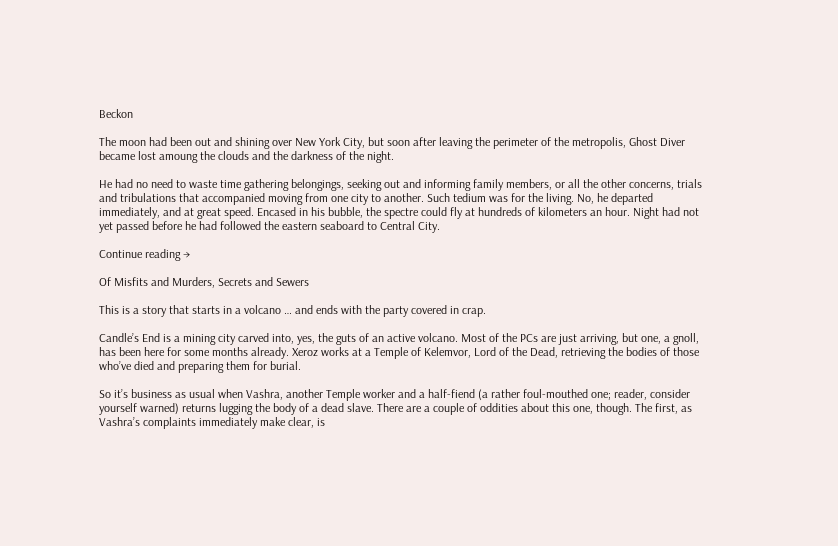Beckon

The moon had been out and shining over New York City, but soon after leaving the perimeter of the metropolis, Ghost Diver became lost amoung the clouds and the darkness of the night.

He had no need to waste time gathering belongings, seeking out and informing family members, or all the other concerns, trials and tribulations that accompanied moving from one city to another. Such tedium was for the living. No, he departed immediately, and at great speed. Encased in his bubble, the spectre could fly at hundreds of kilometers an hour. Night had not yet passed before he had followed the eastern seaboard to Central City.

Continue reading →

Of Misfits and Murders, Secrets and Sewers

This is a story that starts in a volcano … and ends with the party covered in crap.

Candle’s End is a mining city carved into, yes, the guts of an active volcano. Most of the PCs are just arriving, but one, a gnoll, has been here for some months already. Xeroz works at a Temple of Kelemvor, Lord of the Dead, retrieving the bodies of those who’ve died and preparing them for burial.

So it’s business as usual when Vashra, another Temple worker and a half-fiend (a rather foul-mouthed one; reader, consider yourself warned) returns lugging the body of a dead slave. There are a couple of oddities about this one, though. The first, as Vashra’s complaints immediately make clear, is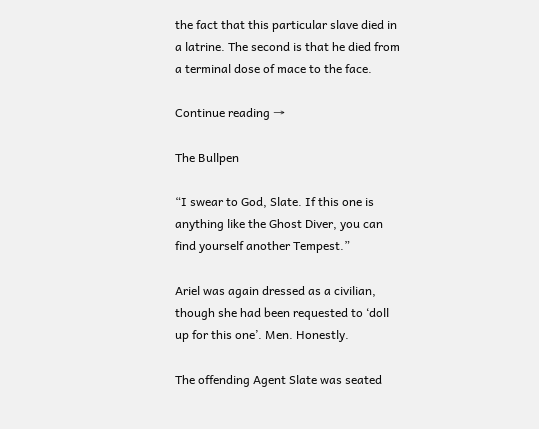the fact that this particular slave died in a latrine. The second is that he died from a terminal dose of mace to the face.

Continue reading →

The Bullpen

“I swear to God, Slate. If this one is anything like the Ghost Diver, you can find yourself another Tempest.”

Ariel was again dressed as a civilian, though she had been requested to ‘doll up for this one’. Men. Honestly.

The offending Agent Slate was seated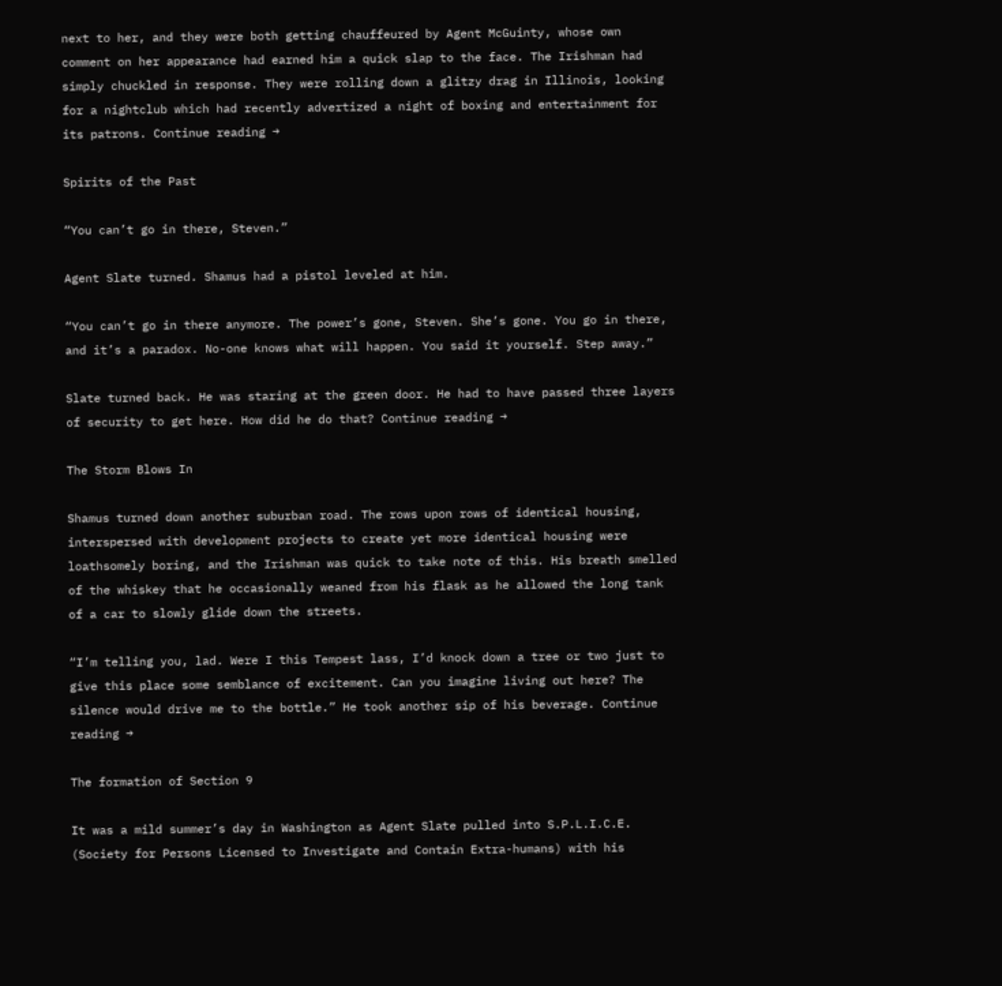next to her, and they were both getting chauffeured by Agent McGuinty, whose own comment on her appearance had earned him a quick slap to the face. The Irishman had simply chuckled in response. They were rolling down a glitzy drag in Illinois, looking for a nightclub which had recently advertized a night of boxing and entertainment for its patrons. Continue reading →

Spirits of the Past

“You can’t go in there, Steven.”

Agent Slate turned. Shamus had a pistol leveled at him.

“You can’t go in there anymore. The power’s gone, Steven. She’s gone. You go in there, and it’s a paradox. No-one knows what will happen. You said it yourself. Step away.”

Slate turned back. He was staring at the green door. He had to have passed three layers of security to get here. How did he do that? Continue reading →

The Storm Blows In

Shamus turned down another suburban road. The rows upon rows of identical housing, interspersed with development projects to create yet more identical housing were loathsomely boring, and the Irishman was quick to take note of this. His breath smelled of the whiskey that he occasionally weaned from his flask as he allowed the long tank of a car to slowly glide down the streets.

“I’m telling you, lad. Were I this Tempest lass, I’d knock down a tree or two just to give this place some semblance of excitement. Can you imagine living out here? The silence would drive me to the bottle.” He took another sip of his beverage. Continue reading →

The formation of Section 9

It was a mild summer’s day in Washington as Agent Slate pulled into S.P.L.I.C.E. (Society for Persons Licensed to Investigate and Contain Extra-humans) with his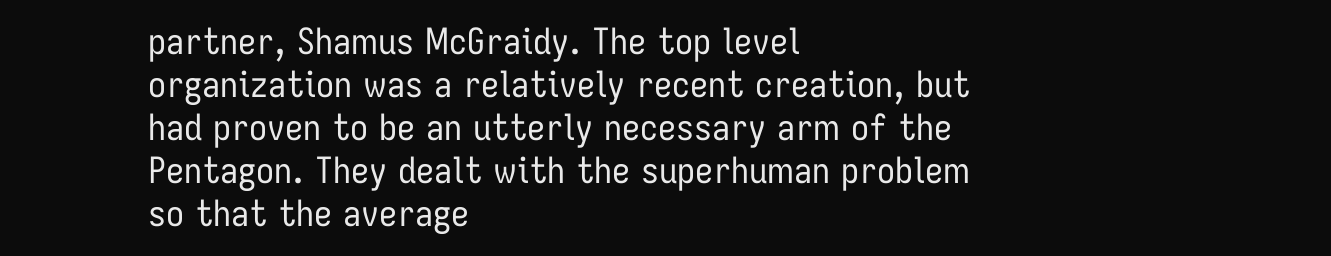partner, Shamus McGraidy. The top level organization was a relatively recent creation, but had proven to be an utterly necessary arm of the Pentagon. They dealt with the superhuman problem so that the average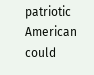patriotic American could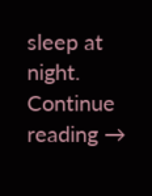sleep at night. Continue reading →